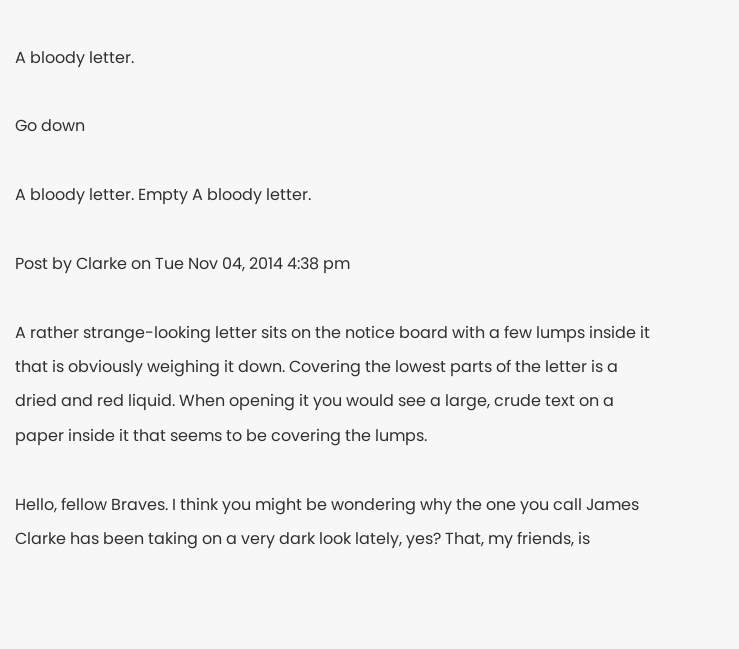A bloody letter.

Go down

A bloody letter. Empty A bloody letter.

Post by Clarke on Tue Nov 04, 2014 4:38 pm

A rather strange-looking letter sits on the notice board with a few lumps inside it that is obviously weighing it down. Covering the lowest parts of the letter is a dried and red liquid. When opening it you would see a large, crude text on a paper inside it that seems to be covering the lumps.

Hello, fellow Braves. I think you might be wondering why the one you call James Clarke has been taking on a very dark look lately, yes? That, my friends, is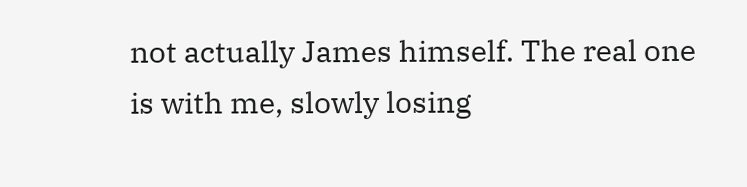not actually James himself. The real one is with me, slowly losing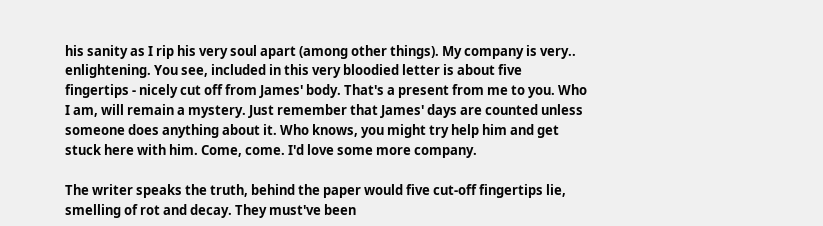his sanity as I rip his very soul apart (among other things). My company is very.. enlightening. You see, included in this very bloodied letter is about five fingertips - nicely cut off from James' body. That's a present from me to you. Who I am, will remain a mystery. Just remember that James' days are counted unless someone does anything about it. Who knows, you might try help him and get stuck here with him. Come, come. I'd love some more company.

The writer speaks the truth, behind the paper would five cut-off fingertips lie, smelling of rot and decay. They must've been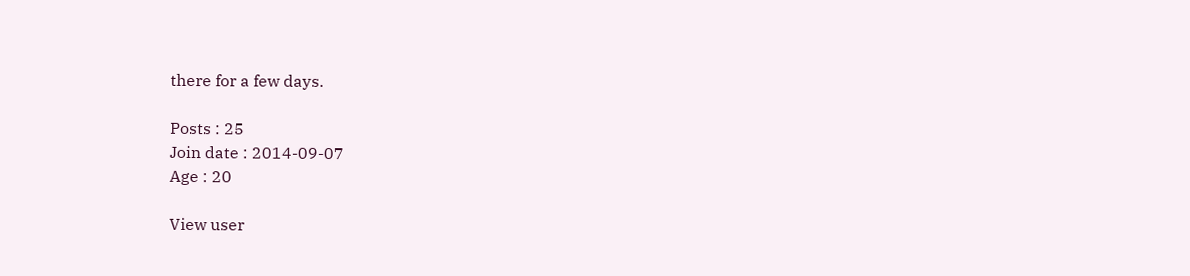there for a few days.

Posts : 25
Join date : 2014-09-07
Age : 20

View user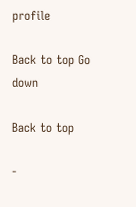profile

Back to top Go down

Back to top

-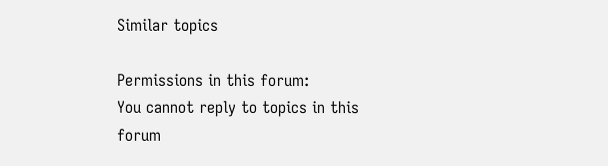Similar topics

Permissions in this forum:
You cannot reply to topics in this forum